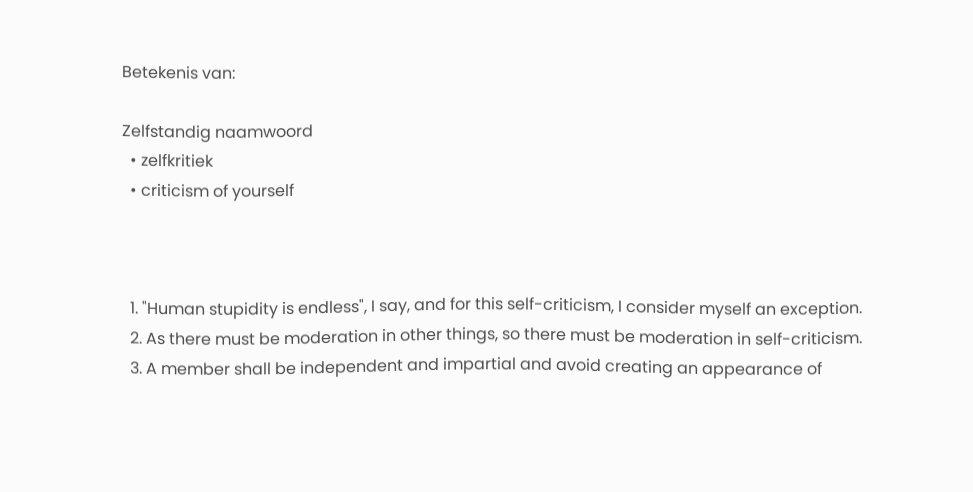Betekenis van:

Zelfstandig naamwoord
  • zelfkritiek
  • criticism of yourself



  1. "Human stupidity is endless", I say, and for this self-criticism, I consider myself an exception.
  2. As there must be moderation in other things, so there must be moderation in self-criticism.
  3. A member shall be independent and impartial and avoid creating an appearance of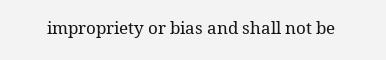impropriety or bias and shall not be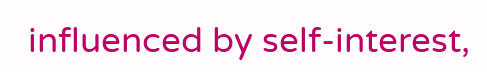influenced by self-interest,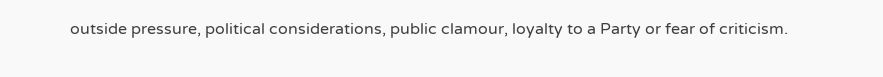outside pressure, political considerations, public clamour, loyalty to a Party or fear of criticism.